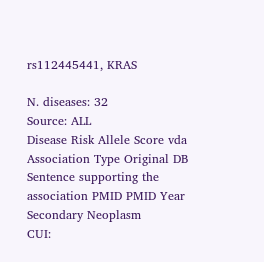rs112445441, KRAS

N. diseases: 32
Source: ALL
Disease Risk Allele Score vda Association Type Original DB Sentence supporting the association PMID PMID Year
Secondary Neoplasm
CUI: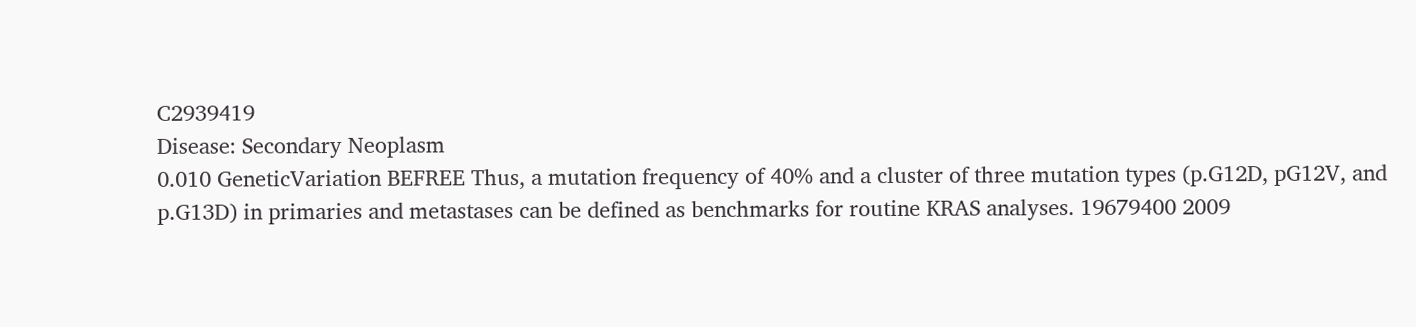C2939419
Disease: Secondary Neoplasm
0.010 GeneticVariation BEFREE Thus, a mutation frequency of 40% and a cluster of three mutation types (p.G12D, pG12V, and p.G13D) in primaries and metastases can be defined as benchmarks for routine KRAS analyses. 19679400 2009